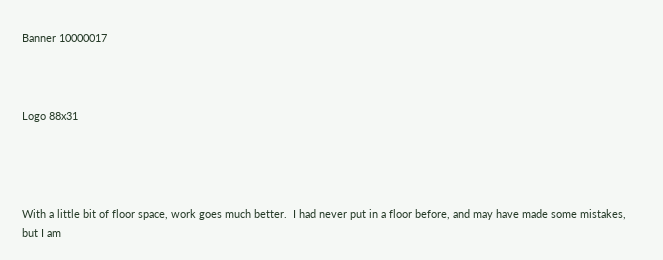Banner 10000017



Logo 88x31




With a little bit of floor space, work goes much better.  I had never put in a floor before, and may have made some mistakes, but I am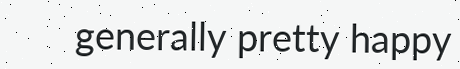generally pretty happy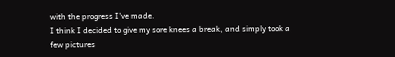with the progress I've made.
I think I decided to give my sore knees a break, and simply took a few pictures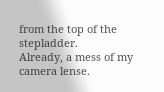from the top of the stepladder.
Already, a mess of my camera lense.